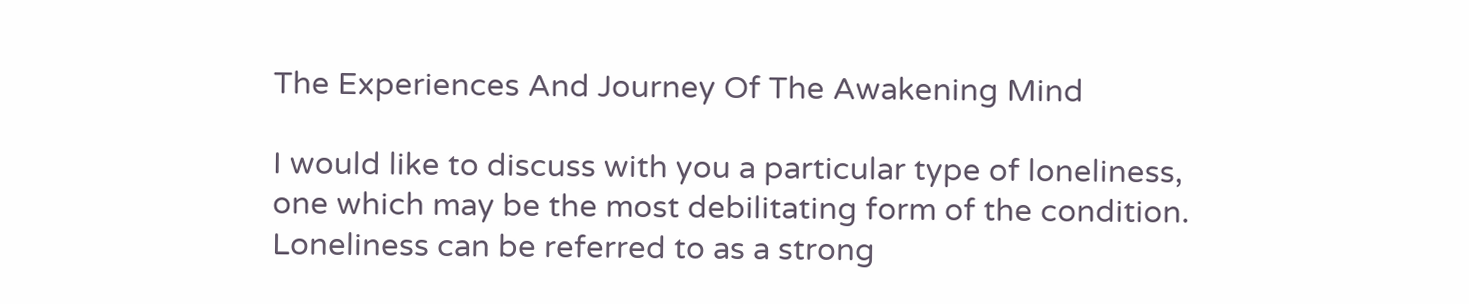The Experiences And Journey Of The Awakening Mind

I would like to discuss with you a particular type of loneliness, one which may be the most debilitating form of the condition. Loneliness can be referred to as a strong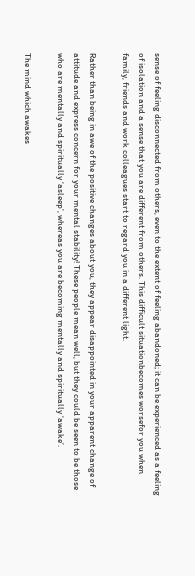sense of feeling disconnected from others, even to the extent of feeling abandoned; it can be experienced as a feeling of isolation and a sense that you are different from others. This difficult situationbecomes worsefor you when family, friends and work colleagues start to regard you in a different light.

Rather than being in awe of the positive changes about you, they appear disappointed in your apparent change of attitude and express concern for your mental stability! These people mean well, but they could be seen to be those who are mentally and spiritually ‘asleep’, whereas you are becoming mentally and spiritually ‘awake’.

The mind which awakes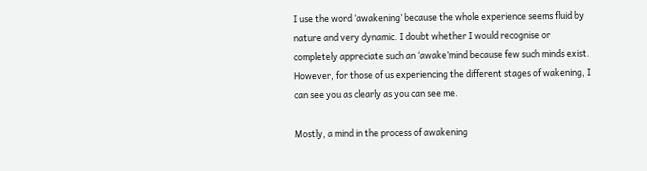I use the word ‘awakening’ because the whole experience seems fluid by nature and very dynamic. I doubt whether I would recognise or completely appreciate such an ‘awake’mind because few such minds exist. However, for those of us experiencing the different stages of wakening, I can see you as clearly as you can see me.

Mostly, a mind in the process of awakening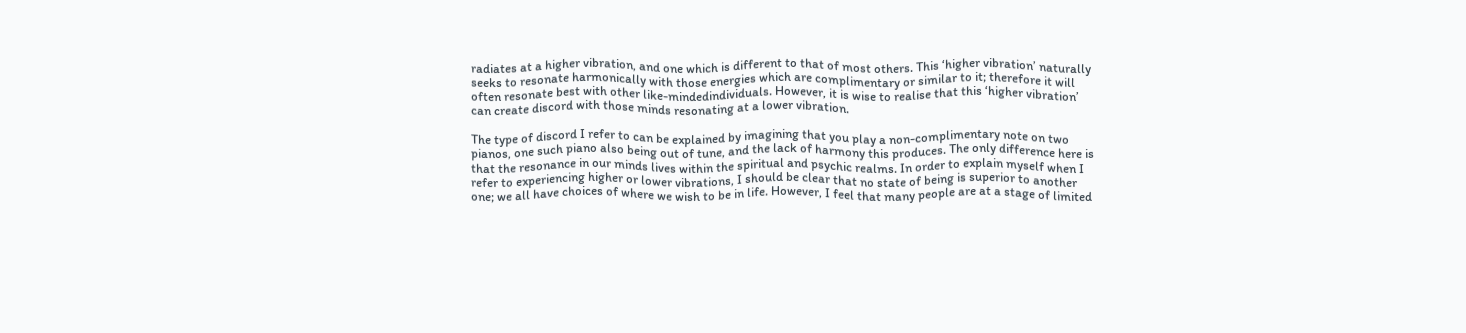radiates at a higher vibration, and one which is different to that of most others. This ‘higher vibration’ naturally seeks to resonate harmonically with those energies which are complimentary or similar to it; therefore it will often resonate best with other like-mindedindividuals. However, it is wise to realise that this ‘higher vibration’ can create discord with those minds resonating at a lower vibration.

The type of discord I refer to can be explained by imagining that you play a non-complimentary note on two pianos, one such piano also being out of tune, and the lack of harmony this produces. The only difference here is that the resonance in our minds lives within the spiritual and psychic realms. In order to explain myself when I refer to experiencing higher or lower vibrations, I should be clear that no state of being is superior to another one; we all have choices of where we wish to be in life. However, I feel that many people are at a stage of limited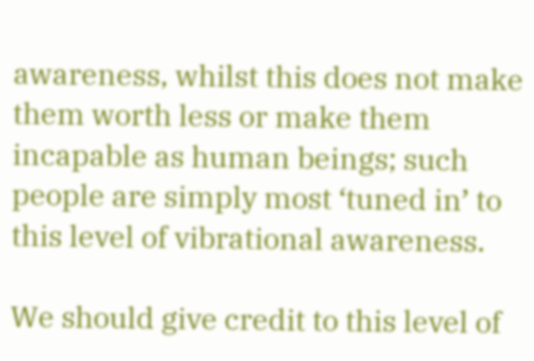awareness, whilst this does not make them worth less or make them incapable as human beings; such people are simply most ‘tuned in’ to this level of vibrational awareness.

We should give credit to this level of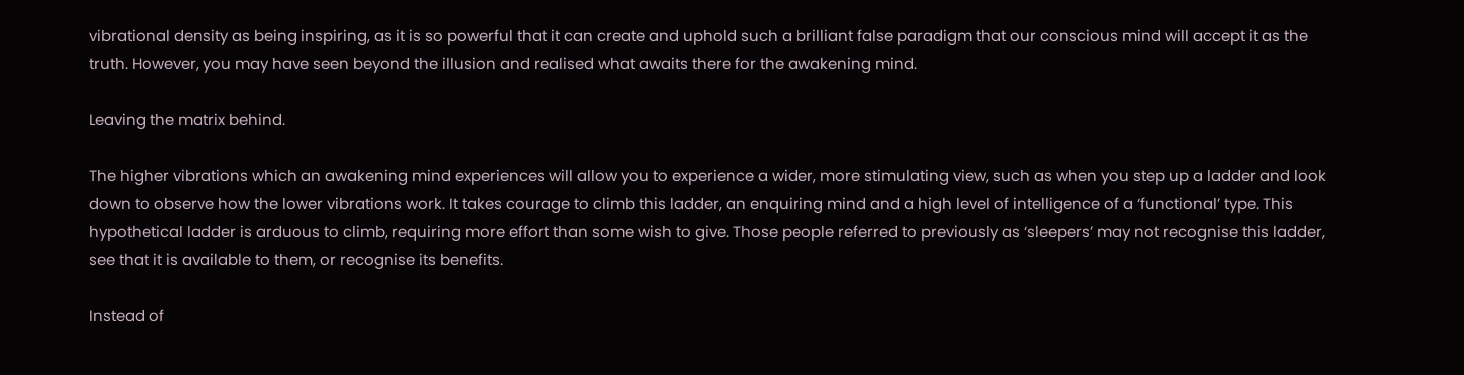vibrational density as being inspiring, as it is so powerful that it can create and uphold such a brilliant false paradigm that our conscious mind will accept it as the truth. However, you may have seen beyond the illusion and realised what awaits there for the awakening mind.

Leaving the matrix behind.

The higher vibrations which an awakening mind experiences will allow you to experience a wider, more stimulating view, such as when you step up a ladder and look down to observe how the lower vibrations work. It takes courage to climb this ladder, an enquiring mind and a high level of intelligence of a ‘functional’ type. This hypothetical ladder is arduous to climb, requiring more effort than some wish to give. Those people referred to previously as ‘sleepers’ may not recognise this ladder, see that it is available to them, or recognise its benefits.

Instead of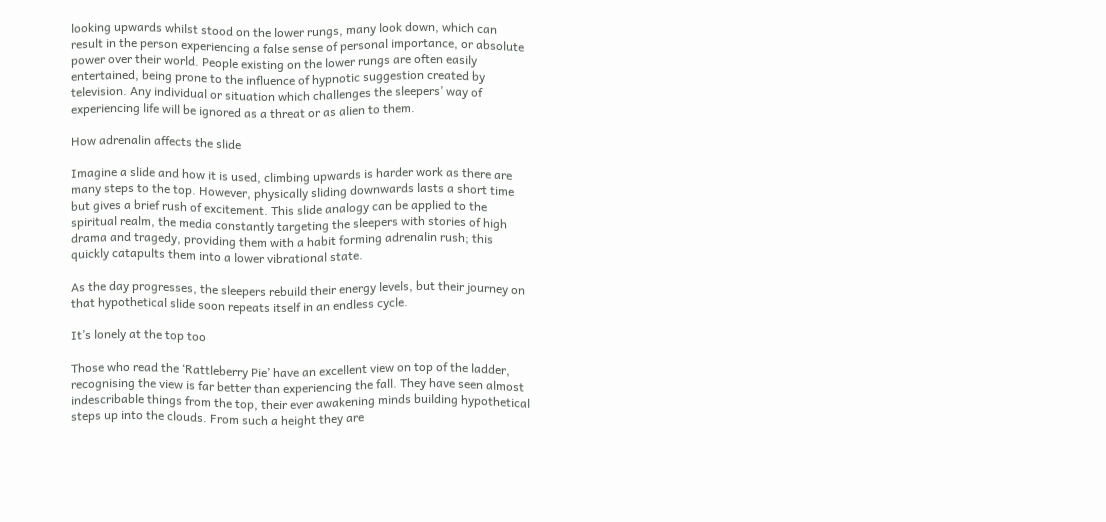looking upwards whilst stood on the lower rungs, many look down, which can result in the person experiencing a false sense of personal importance, or absolute power over their world. People existing on the lower rungs are often easily entertained, being prone to the influence of hypnotic suggestion created by television. Any individual or situation which challenges the sleepers’ way of experiencing life will be ignored as a threat or as alien to them.

How adrenalin affects the slide

Imagine a slide and how it is used, climbing upwards is harder work as there are many steps to the top. However, physically sliding downwards lasts a short time but gives a brief rush of excitement. This slide analogy can be applied to the spiritual realm, the media constantly targeting the sleepers with stories of high drama and tragedy, providing them with a habit forming adrenalin rush; this quickly catapults them into a lower vibrational state.

As the day progresses, the sleepers rebuild their energy levels, but their journey on that hypothetical slide soon repeats itself in an endless cycle.

It’s lonely at the top too

Those who read the ‘Rattleberry Pie’ have an excellent view on top of the ladder, recognising the view is far better than experiencing the fall. They have seen almost indescribable things from the top, their ever awakening minds building hypothetical steps up into the clouds. From such a height they are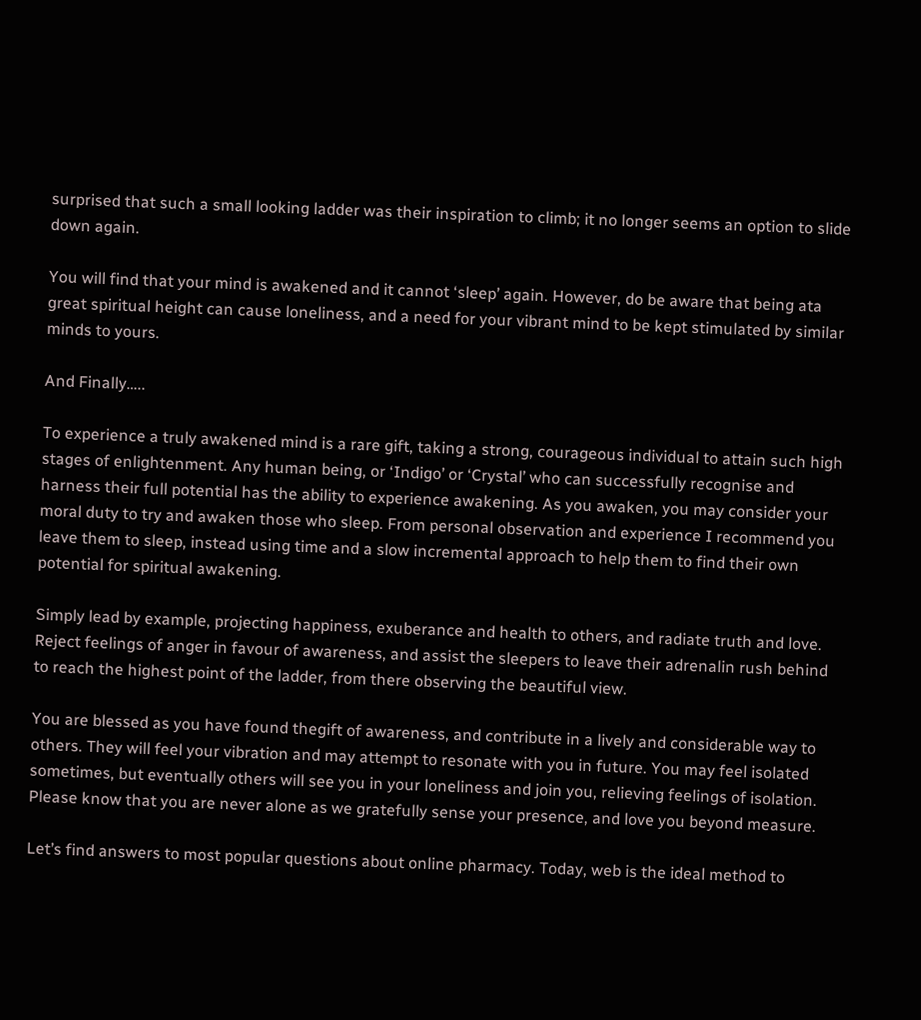surprised that such a small looking ladder was their inspiration to climb; it no longer seems an option to slide down again.

You will find that your mind is awakened and it cannot ‘sleep’ again. However, do be aware that being ata great spiritual height can cause loneliness, and a need for your vibrant mind to be kept stimulated by similar minds to yours.

And Finally…..

To experience a truly awakened mind is a rare gift, taking a strong, courageous individual to attain such high stages of enlightenment. Any human being, or ‘Indigo’ or ‘Crystal’ who can successfully recognise and harness their full potential has the ability to experience awakening. As you awaken, you may consider your moral duty to try and awaken those who sleep. From personal observation and experience I recommend you leave them to sleep, instead using time and a slow incremental approach to help them to find their own potential for spiritual awakening.

Simply lead by example, projecting happiness, exuberance and health to others, and radiate truth and love. Reject feelings of anger in favour of awareness, and assist the sleepers to leave their adrenalin rush behind to reach the highest point of the ladder, from there observing the beautiful view.

You are blessed as you have found thegift of awareness, and contribute in a lively and considerable way to others. They will feel your vibration and may attempt to resonate with you in future. You may feel isolated sometimes, but eventually others will see you in your loneliness and join you, relieving feelings of isolation. Please know that you are never alone as we gratefully sense your presence, and love you beyond measure.

Let’s find answers to most popular questions about online pharmacy. Today, web is the ideal method to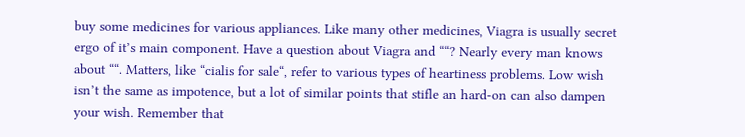buy some medicines for various appliances. Like many other medicines, Viagra is usually secret ergo of it’s main component. Have a question about Viagra and ““? Nearly every man knows about ““. Matters, like “cialis for sale“, refer to various types of heartiness problems. Low wish isn’t the same as impotence, but a lot of similar points that stifle an hard-on can also dampen your wish. Remember that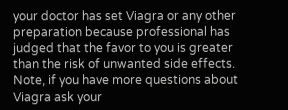your doctor has set Viagra or any other preparation because professional has judged that the favor to you is greater than the risk of unwanted side effects. Note, if you have more questions about Viagra ask your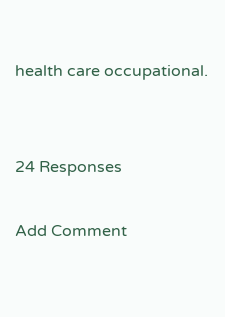health care occupational.


24 Responses

Add Comment